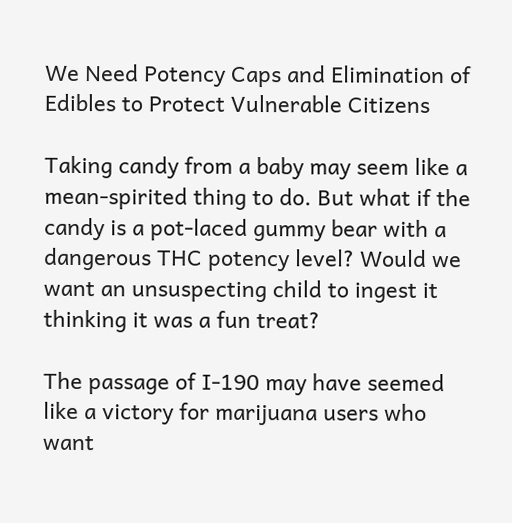We Need Potency Caps and Elimination of Edibles to Protect Vulnerable Citizens

Taking candy from a baby may seem like a mean-spirited thing to do. But what if the candy is a pot-laced gummy bear with a dangerous THC potency level? Would we want an unsuspecting child to ingest it thinking it was a fun treat?

The passage of I-190 may have seemed like a victory for marijuana users who want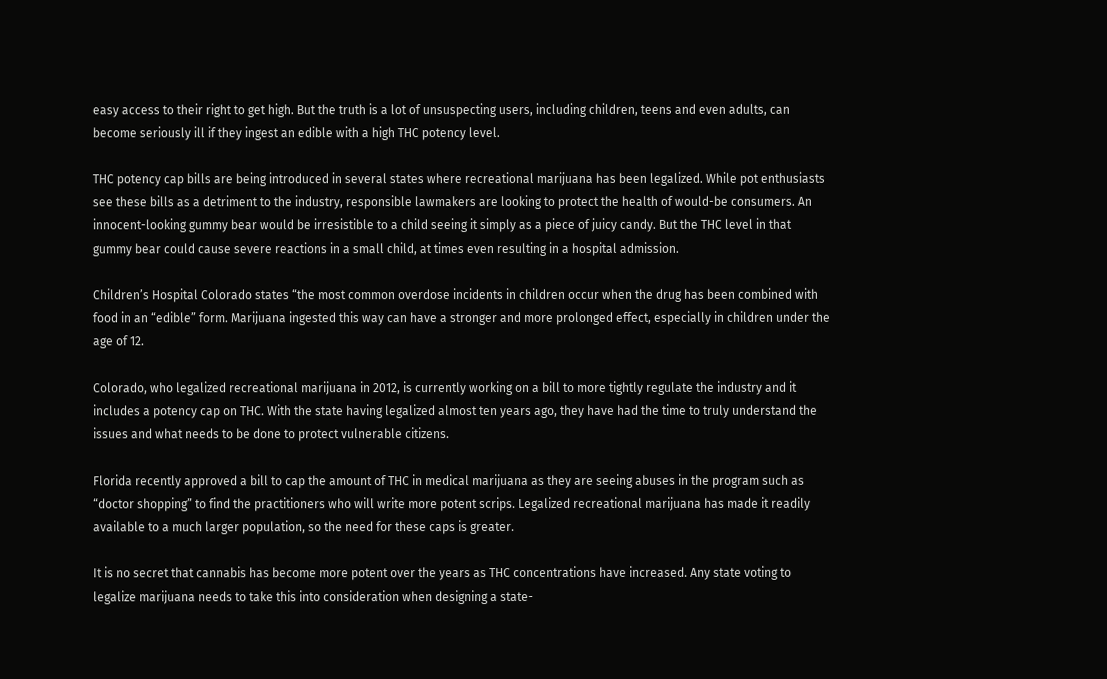easy access to their right to get high. But the truth is a lot of unsuspecting users, including children, teens and even adults, can become seriously ill if they ingest an edible with a high THC potency level.

THC potency cap bills are being introduced in several states where recreational marijuana has been legalized. While pot enthusiasts see these bills as a detriment to the industry, responsible lawmakers are looking to protect the health of would-be consumers. An innocent-looking gummy bear would be irresistible to a child seeing it simply as a piece of juicy candy. But the THC level in that gummy bear could cause severe reactions in a small child, at times even resulting in a hospital admission.

Children’s Hospital Colorado states “the most common overdose incidents in children occur when the drug has been combined with food in an “edible” form. Marijuana ingested this way can have a stronger and more prolonged effect, especially in children under the age of 12.

Colorado, who legalized recreational marijuana in 2012, is currently working on a bill to more tightly regulate the industry and it includes a potency cap on THC. With the state having legalized almost ten years ago, they have had the time to truly understand the issues and what needs to be done to protect vulnerable citizens.

Florida recently approved a bill to cap the amount of THC in medical marijuana as they are seeing abuses in the program such as “doctor shopping” to find the practitioners who will write more potent scrips. Legalized recreational marijuana has made it readily available to a much larger population, so the need for these caps is greater.

It is no secret that cannabis has become more potent over the years as THC concentrations have increased. Any state voting to legalize marijuana needs to take this into consideration when designing a state-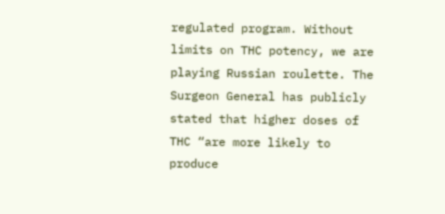regulated program. Without limits on THC potency, we are playing Russian roulette. The Surgeon General has publicly stated that higher doses of THC “are more likely to produce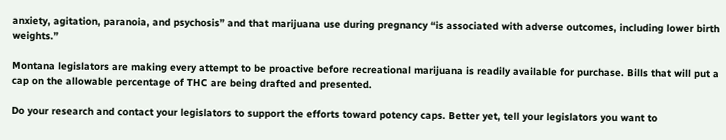anxiety, agitation, paranoia, and psychosis” and that marijuana use during pregnancy “is associated with adverse outcomes, including lower birth weights.”

Montana legislators are making every attempt to be proactive before recreational marijuana is readily available for purchase. Bills that will put a cap on the allowable percentage of THC are being drafted and presented.

Do your research and contact your legislators to support the efforts toward potency caps. Better yet, tell your legislators you want to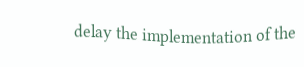delay the implementation of the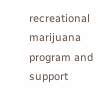recreational marijuana program and support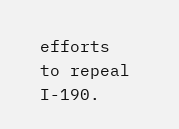efforts to repeal I-190.